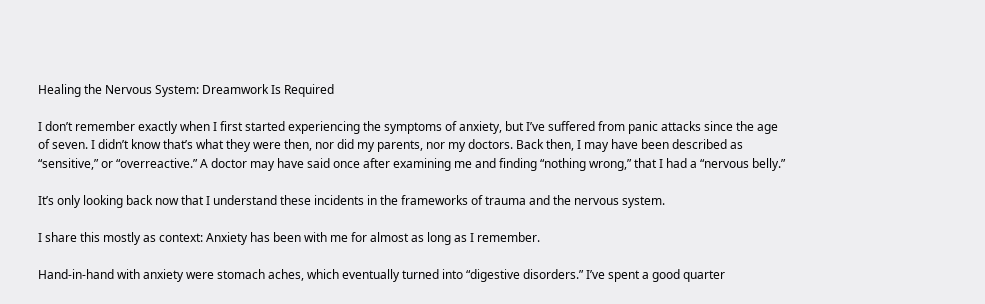Healing the Nervous System: Dreamwork Is Required

I don’t remember exactly when I first started experiencing the symptoms of anxiety, but I’ve suffered from panic attacks since the age of seven. I didn’t know that’s what they were then, nor did my parents, nor my doctors. Back then, I may have been described as “sensitive,” or “overreactive.” A doctor may have said once after examining me and finding “nothing wrong,” that I had a “nervous belly.”

It’s only looking back now that I understand these incidents in the frameworks of trauma and the nervous system.

I share this mostly as context: Anxiety has been with me for almost as long as I remember.

Hand-in-hand with anxiety were stomach aches, which eventually turned into “digestive disorders.” I’ve spent a good quarter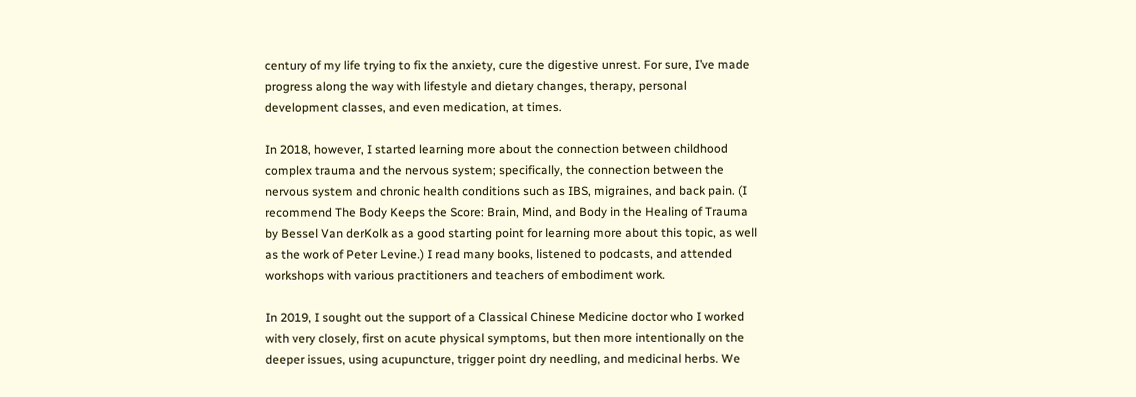century of my life trying to fix the anxiety, cure the digestive unrest. For sure, I’ve made progress along the way with lifestyle and dietary changes, therapy, personal development classes, and even medication, at times.

In 2018, however, I started learning more about the connection between childhood complex trauma and the nervous system; specifically, the connection between the nervous system and chronic health conditions such as IBS, migraines, and back pain. (I recommend The Body Keeps the Score: Brain, Mind, and Body in the Healing of Trauma by Bessel Van derKolk as a good starting point for learning more about this topic, as well as the work of Peter Levine.) I read many books, listened to podcasts, and attended workshops with various practitioners and teachers of embodiment work.

In 2019, I sought out the support of a Classical Chinese Medicine doctor who I worked with very closely, first on acute physical symptoms, but then more intentionally on the deeper issues, using acupuncture, trigger point dry needling, and medicinal herbs. We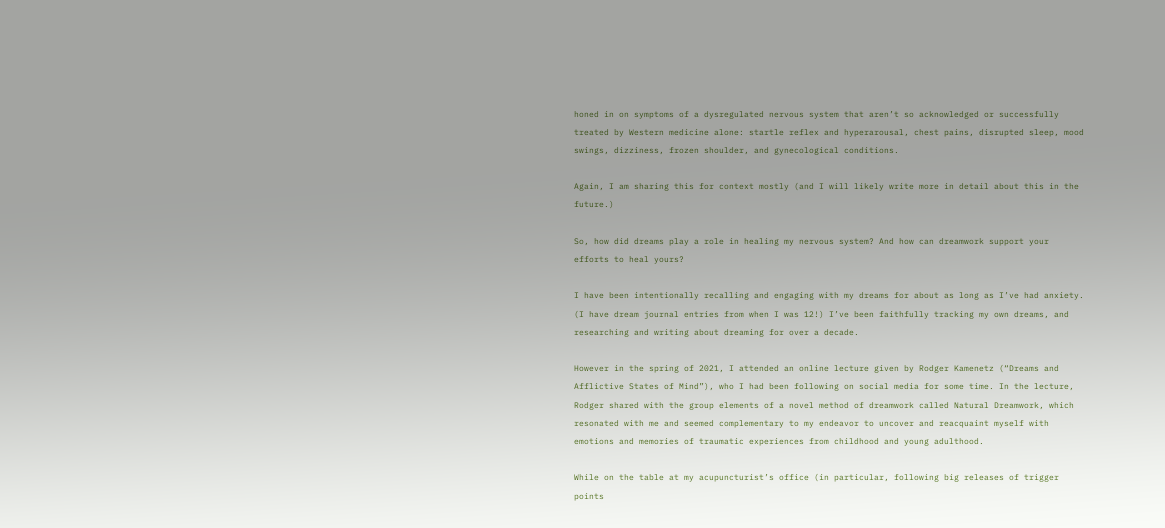honed in on symptoms of a dysregulated nervous system that aren’t so acknowledged or successfully treated by Western medicine alone: startle reflex and hyperarousal, chest pains, disrupted sleep, mood swings, dizziness, frozen shoulder, and gynecological conditions.

Again, I am sharing this for context mostly (and I will likely write more in detail about this in the future.)

So, how did dreams play a role in healing my nervous system? And how can dreamwork support your efforts to heal yours?

I have been intentionally recalling and engaging with my dreams for about as long as I’ve had anxiety. (I have dream journal entries from when I was 12!) I’ve been faithfully tracking my own dreams, and researching and writing about dreaming for over a decade.

However in the spring of 2021, I attended an online lecture given by Rodger Kamenetz (“Dreams and Afflictive States of Mind”), who I had been following on social media for some time. In the lecture, Rodger shared with the group elements of a novel method of dreamwork called Natural Dreamwork, which resonated with me and seemed complementary to my endeavor to uncover and reacquaint myself with emotions and memories of traumatic experiences from childhood and young adulthood.

While on the table at my acupuncturist’s office (in particular, following big releases of trigger points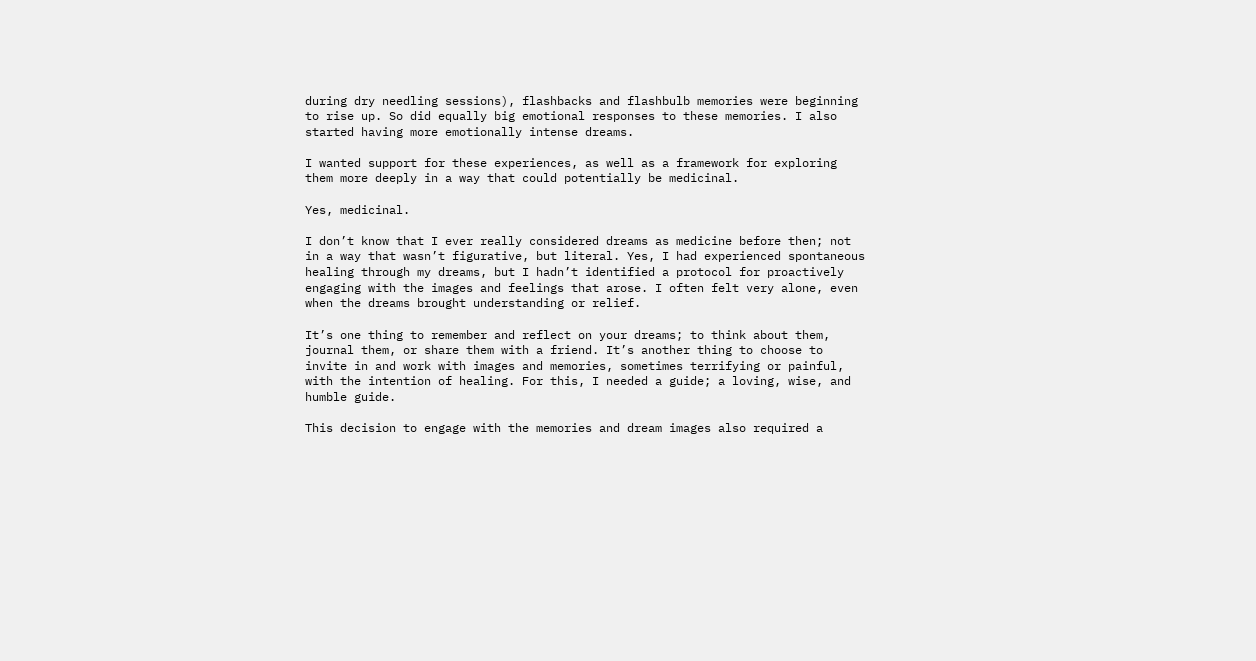during dry needling sessions), flashbacks and flashbulb memories were beginning to rise up. So did equally big emotional responses to these memories. I also started having more emotionally intense dreams.

I wanted support for these experiences, as well as a framework for exploring them more deeply in a way that could potentially be medicinal.

Yes, medicinal.

I don’t know that I ever really considered dreams as medicine before then; not in a way that wasn’t figurative, but literal. Yes, I had experienced spontaneous healing through my dreams, but I hadn’t identified a protocol for proactively engaging with the images and feelings that arose. I often felt very alone, even when the dreams brought understanding or relief.

It’s one thing to remember and reflect on your dreams; to think about them, journal them, or share them with a friend. It’s another thing to choose to invite in and work with images and memories, sometimes terrifying or painful, with the intention of healing. For this, I needed a guide; a loving, wise, and humble guide.

This decision to engage with the memories and dream images also required a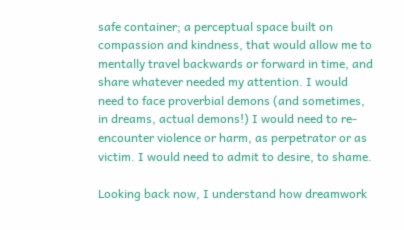safe container; a perceptual space built on compassion and kindness, that would allow me to mentally travel backwards or forward in time, and share whatever needed my attention. I would need to face proverbial demons (and sometimes, in dreams, actual demons!) I would need to re-encounter violence or harm, as perpetrator or as victim. I would need to admit to desire, to shame.

Looking back now, I understand how dreamwork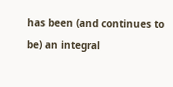has been (and continues to be) an integral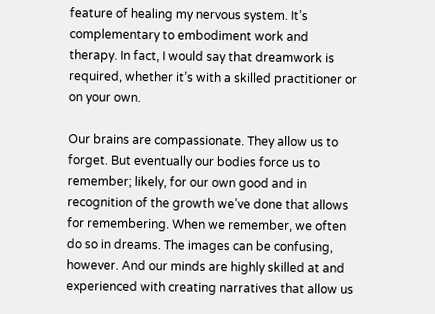feature of healing my nervous system. It’s complementary to embodiment work and therapy. In fact, I would say that dreamwork is required, whether it’s with a skilled practitioner or on your own.

Our brains are compassionate. They allow us to forget. But eventually our bodies force us to remember; likely, for our own good and in recognition of the growth we’ve done that allows for remembering. When we remember, we often do so in dreams. The images can be confusing, however. And our minds are highly skilled at and experienced with creating narratives that allow us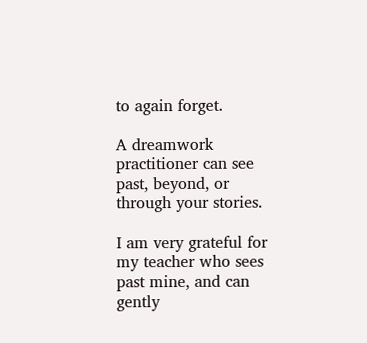to again forget.

A dreamwork practitioner can see past, beyond, or through your stories.

I am very grateful for my teacher who sees past mine, and can gently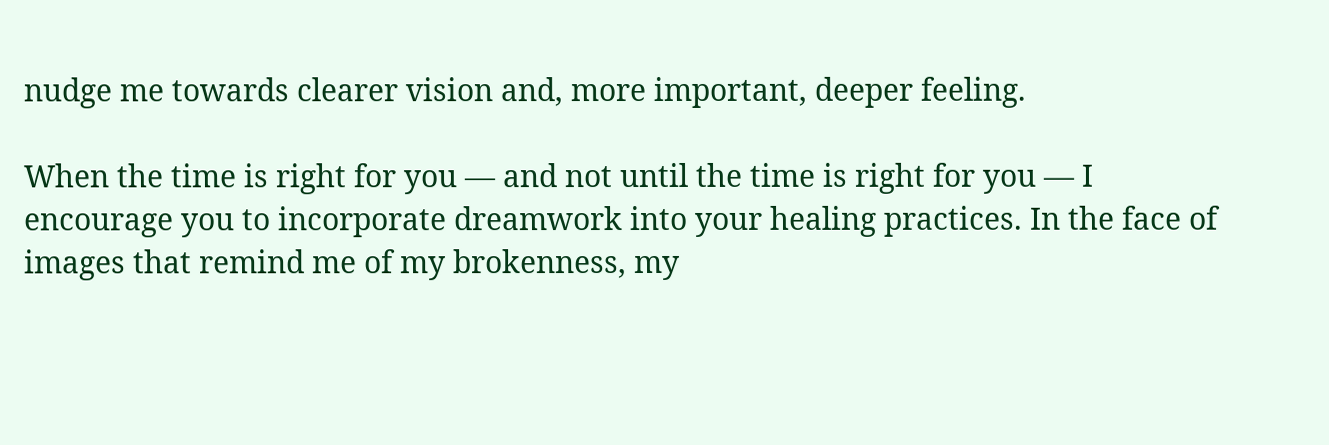nudge me towards clearer vision and, more important, deeper feeling.

When the time is right for you — and not until the time is right for you — I encourage you to incorporate dreamwork into your healing practices. In the face of images that remind me of my brokenness, my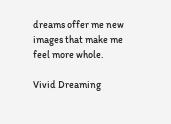dreams offer me new images that make me feel more whole.

Vivid Dreaming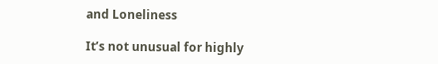and Loneliness

It’s not unusual for highly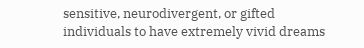sensitive, neurodivergent, or gifted individuals to have extremely vivid dreams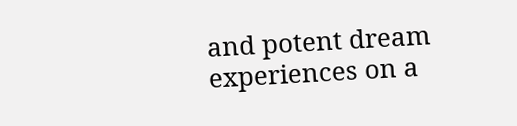and potent dream experiences on a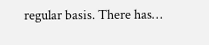regular basis. There has…